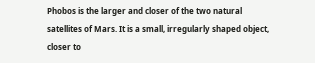Phobos is the larger and closer of the two natural satellites of Mars. It is a small, irregularly shaped object, closer to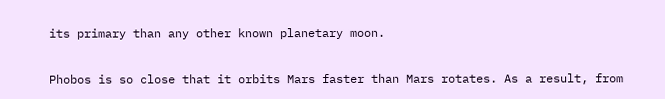its primary than any other known planetary moon.


Phobos is so close that it orbits Mars faster than Mars rotates. As a result, from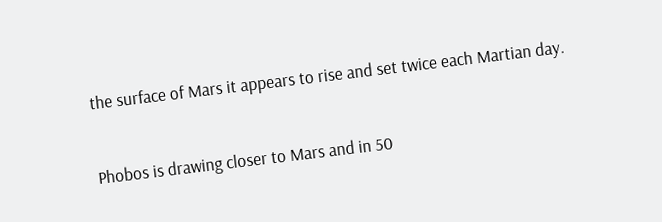the surface of Mars it appears to rise and set twice each Martian day.


Phobos is drawing closer to Mars and in 50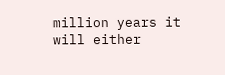million years it will either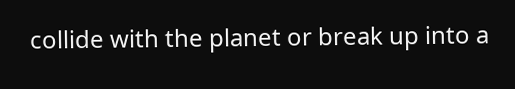collide with the planet or break up into a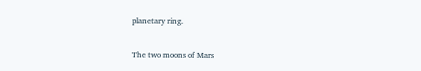planetary ring.

The two moons of Mars